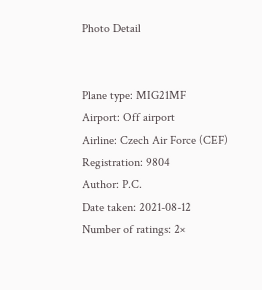Photo Detail


Plane type: MIG21MF
Airport: Off airport
Airline: Czech Air Force (CEF)
Registration: 9804
Author: P.C.
Date taken: 2021-08-12
Number of ratings: 2×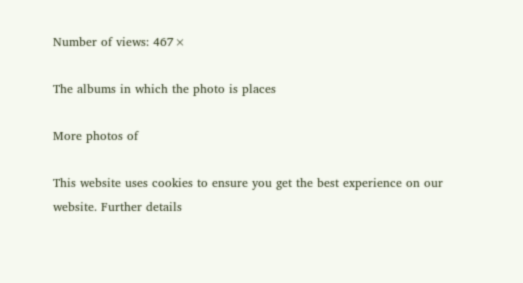Number of views: 467×

The albums in which the photo is places

More photos of

This website uses cookies to ensure you get the best experience on our website. Further details